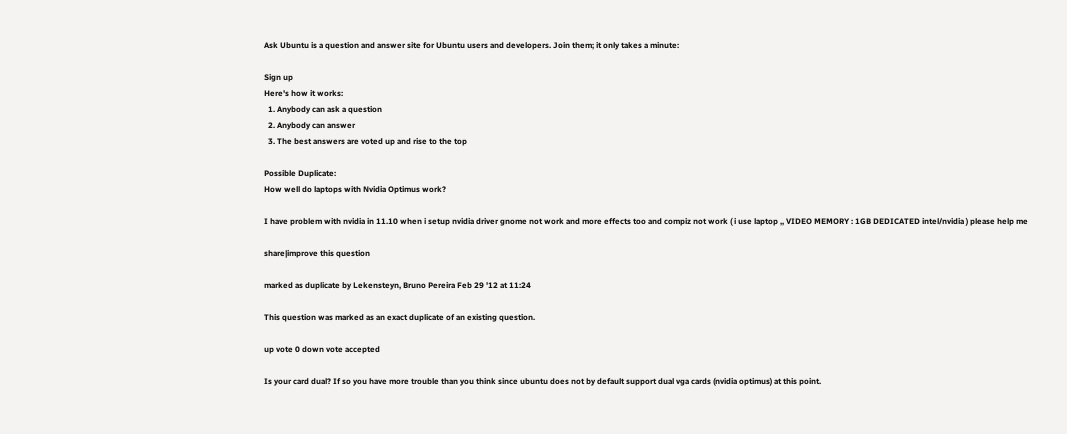Ask Ubuntu is a question and answer site for Ubuntu users and developers. Join them; it only takes a minute:

Sign up
Here's how it works:
  1. Anybody can ask a question
  2. Anybody can answer
  3. The best answers are voted up and rise to the top

Possible Duplicate:
How well do laptops with Nvidia Optimus work?

I have problem with nvidia in 11.10 when i setup nvidia driver gnome not work and more effects too and compiz not work ( i use laptop ,, VIDEO MEMORY : 1GB DEDICATED intel/nvidia ) please help me

share|improve this question

marked as duplicate by Lekensteyn, Bruno Pereira Feb 29 '12 at 11:24

This question was marked as an exact duplicate of an existing question.

up vote 0 down vote accepted

Is your card dual? If so you have more trouble than you think since ubuntu does not by default support dual vga cards (nvidia optimus) at this point.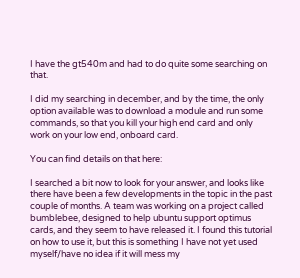I have the gt540m and had to do quite some searching on that.

I did my searching in december, and by the time, the only option available was to download a module and run some commands, so that you kill your high end card and only work on your low end, onboard card.

You can find details on that here:

I searched a bit now to look for your answer, and looks like there have been a few developments in the topic in the past couple of months. A team was working on a project called bumblebee, designed to help ubuntu support optimus cards, and they seem to have released it. I found this tutorial on how to use it, but this is something I have not yet used myself/have no idea if it will mess my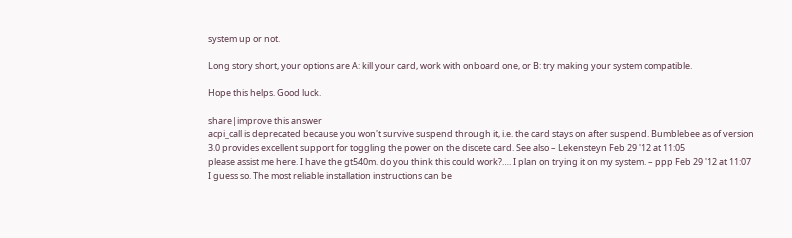system up or not.

Long story short, your options are A: kill your card, work with onboard one, or B: try making your system compatible.

Hope this helps. Good luck.

share|improve this answer
acpi_call is deprecated because you won't survive suspend through it, i.e. the card stays on after suspend. Bumblebee as of version 3.0 provides excellent support for toggling the power on the discete card. See also – Lekensteyn Feb 29 '12 at 11:05
please assist me here. I have the gt540m. do you think this could work?…. I plan on trying it on my system. – ppp Feb 29 '12 at 11:07
I guess so. The most reliable installation instructions can be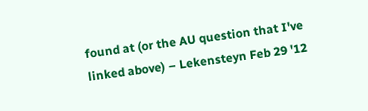found at (or the AU question that I've linked above) – Lekensteyn Feb 29 '12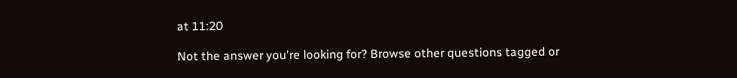at 11:20

Not the answer you're looking for? Browse other questions tagged or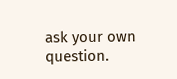ask your own question.